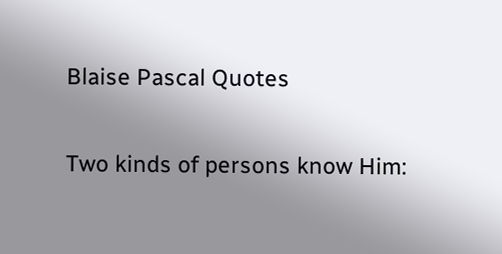Blaise Pascal Quotes

Two kinds of persons know Him: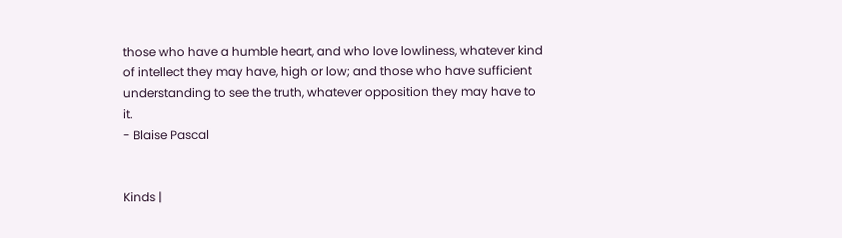those who have a humble heart, and who love lowliness, whatever kind of intellect they may have, high or low; and those who have sufficient understanding to see the truth, whatever opposition they may have to it.
- Blaise Pascal


Kinds |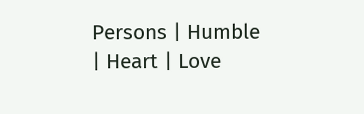Persons | Humble | Heart | Love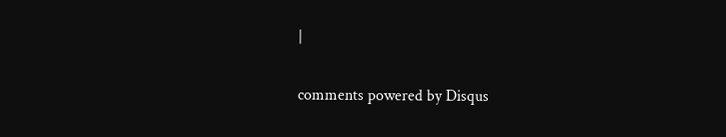|

comments powered by Disqus